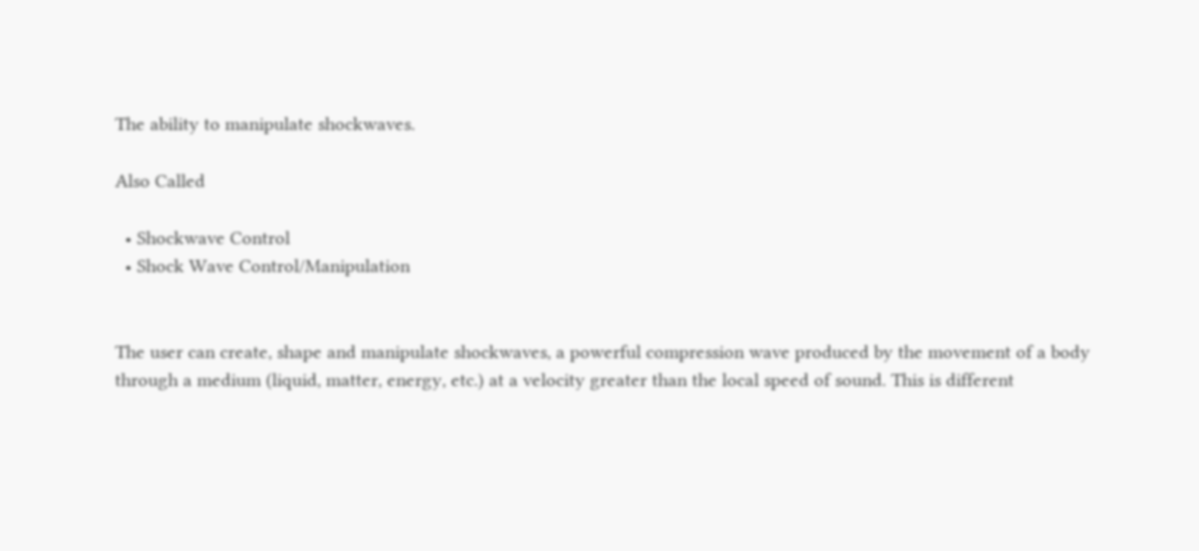The ability to manipulate shockwaves.

Also Called

  • Shockwave Control
  • Shock Wave Control/Manipulation


The user can create, shape and manipulate shockwaves, a powerful compression wave produced by the movement of a body through a medium (liquid, matter, energy, etc.) at a velocity greater than the local speed of sound. This is different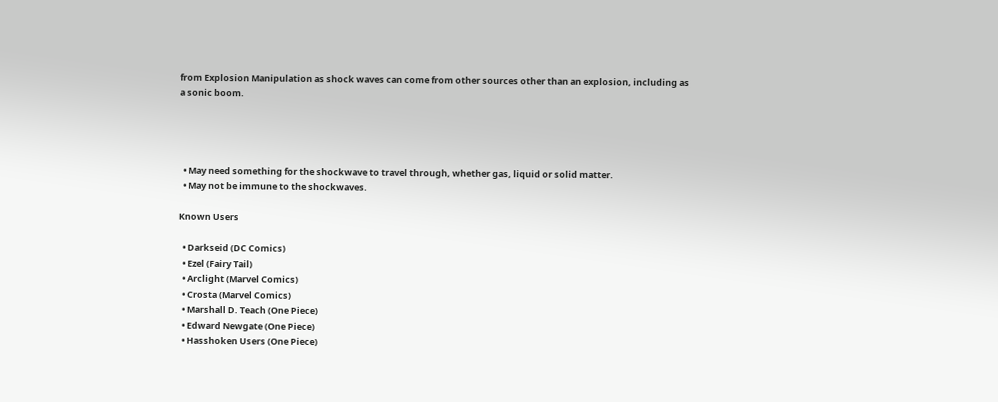from Explosion Manipulation as shock waves can come from other sources other than an explosion, including as a sonic boom.




  • May need something for the shockwave to travel through, whether gas, liquid or solid matter.
  • May not be immune to the shockwaves.

Known Users

  • Darkseid (DC Comics)
  • Ezel (Fairy Tail)
  • Arclight (Marvel Comics)
  • Crosta (Marvel Comics)
  • Marshall D. Teach (One Piece)
  • Edward Newgate (One Piece)
  • Hasshoken Users (One Piece)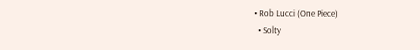• Rob Lucci (One Piece)
  • Solty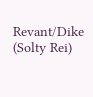Revant/Dike (Solty Rei)